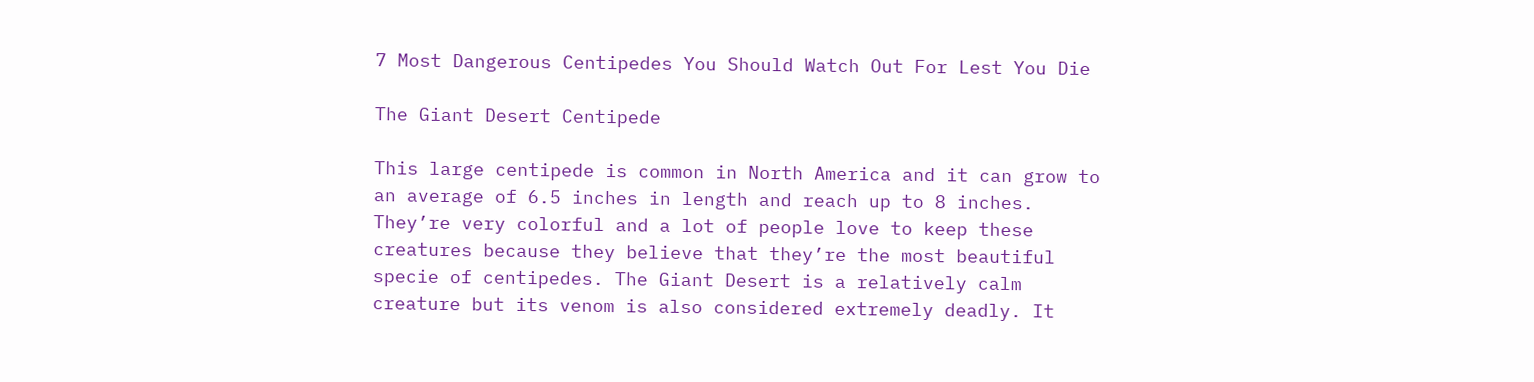7 Most Dangerous Centipedes You Should Watch Out For Lest You Die

The Giant Desert Centipede

This large centipede is common in North America and it can grow to an average of 6.5 inches in length and reach up to 8 inches. They’re very colorful and a lot of people love to keep these creatures because they believe that they’re the most beautiful specie of centipedes. The Giant Desert is a relatively calm creature but its venom is also considered extremely deadly. It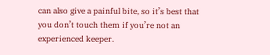can also give a painful bite, so it’s best that you don’t touch them if you’re not an experienced keeper.